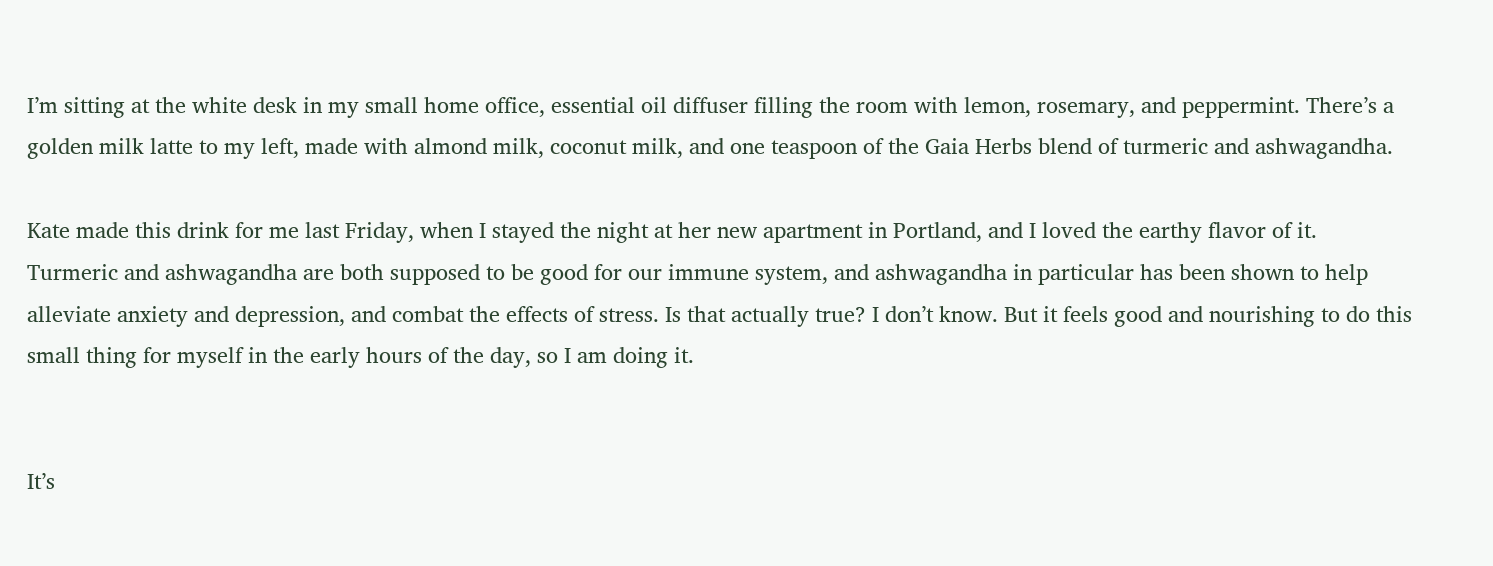I’m sitting at the white desk in my small home office, essential oil diffuser filling the room with lemon, rosemary, and peppermint. There’s a golden milk latte to my left, made with almond milk, coconut milk, and one teaspoon of the Gaia Herbs blend of turmeric and ashwagandha.

Kate made this drink for me last Friday, when I stayed the night at her new apartment in Portland, and I loved the earthy flavor of it. Turmeric and ashwagandha are both supposed to be good for our immune system, and ashwagandha in particular has been shown to help alleviate anxiety and depression, and combat the effects of stress. Is that actually true? I don’t know. But it feels good and nourishing to do this small thing for myself in the early hours of the day, so I am doing it.


It’s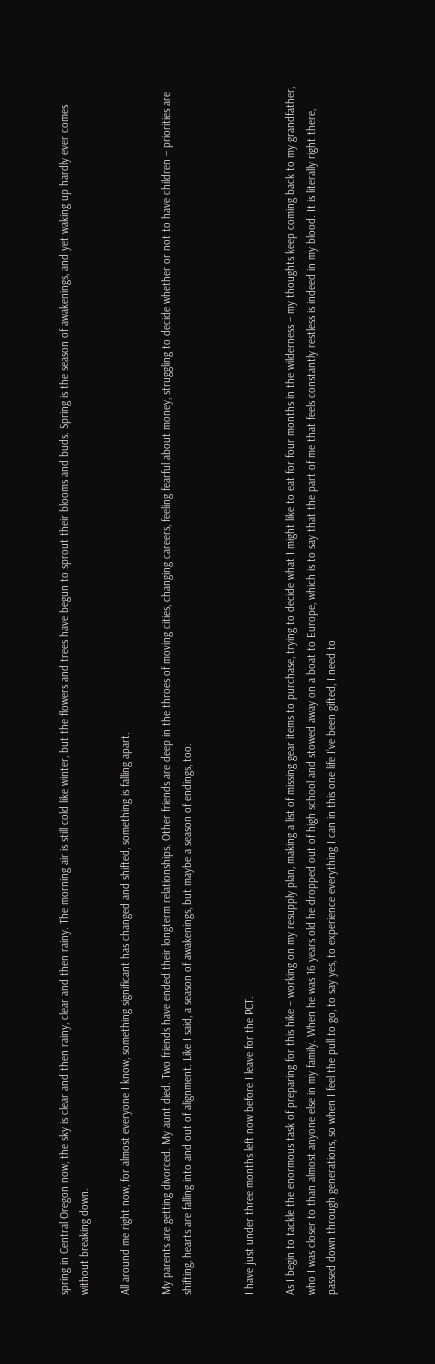spring in Central Oregon now, the sky is clear and then rainy, clear and then rainy. The morning air is still cold like winter, but the flowers and trees have begun to sprout their blooms and buds. Spring is the season of awakenings, and yet waking up hardly ever comes without breaking down.

All around me right now, for almost everyone I know, something significant has changed and shifted, something is falling apart.

My parents are getting divorced. My aunt died. Two friends have ended their longterm relationships. Other friends are deep in the throes of moving cities, changing careers, feeling fearful about money, struggling to decide whether or not to have children – priorities are shifting, hearts are falling into and out of alignment. Like I said, a season of awakenings, but maybe a season of endings, too.


I have just under three months left now before I leave for the PCT.

As I begin to tackle the enormous task of preparing for this hike – working on my resupply plan, making a list of missing gear items to purchase, trying to decide what I might like to eat for four months in the wilderness – my thoughts keep coming back to my grandfather, who I was closer to than almost anyone else in my family. When he was 16 years old he dropped out of high school and stowed away on a boat to Europe, which is to say that the part of me that feels constantly restless is indeed in my blood. It is literally right there, passed down through generations, so when I feel the pull to go, to say yes, to experience everything I can in this one life I’ve been gifted, I need to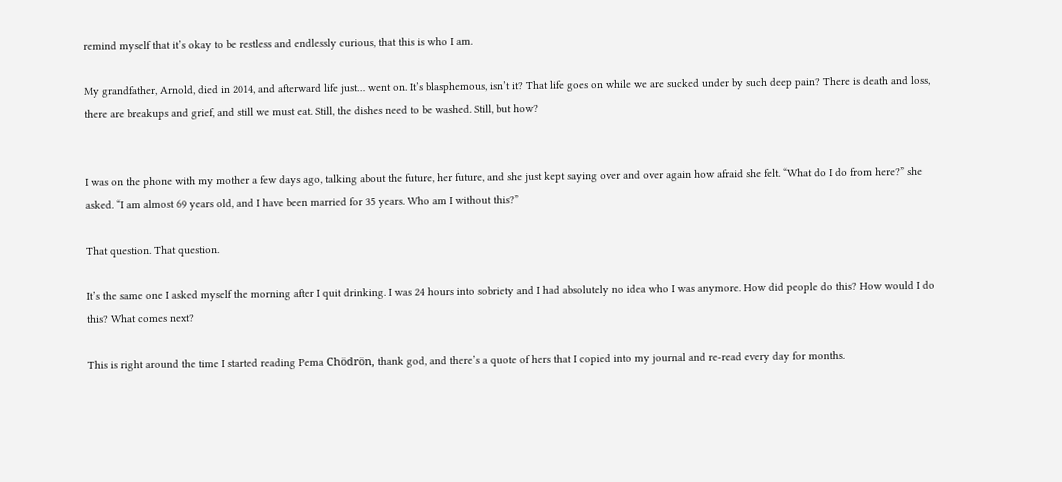remind myself that it’s okay to be restless and endlessly curious, that this is who I am.

My grandfather, Arnold, died in 2014, and afterward life just… went on. It’s blasphemous, isn’t it? That life goes on while we are sucked under by such deep pain? There is death and loss, there are breakups and grief, and still we must eat. Still, the dishes need to be washed. Still, but how?


I was on the phone with my mother a few days ago, talking about the future, her future, and she just kept saying over and over again how afraid she felt. “What do I do from here?” she asked. “I am almost 69 years old, and I have been married for 35 years. Who am I without this?”

That question. That question.

It’s the same one I asked myself the morning after I quit drinking. I was 24 hours into sobriety and I had absolutely no idea who I was anymore. How did people do this? How would I do this? What comes next?

This is right around the time I started reading Pema Chödrön, thank god, and there’s a quote of hers that I copied into my journal and re-read every day for months.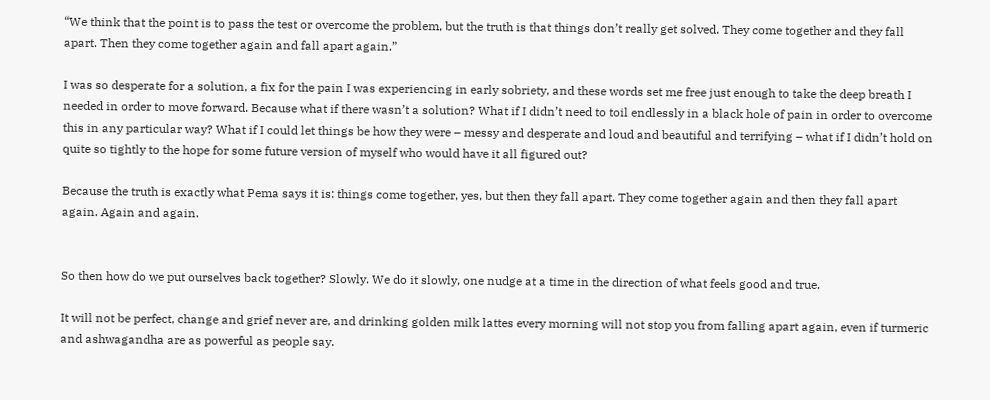“We think that the point is to pass the test or overcome the problem, but the truth is that things don’t really get solved. They come together and they fall apart. Then they come together again and fall apart again.”

I was so desperate for a solution, a fix for the pain I was experiencing in early sobriety, and these words set me free just enough to take the deep breath I needed in order to move forward. Because what if there wasn’t a solution? What if I didn’t need to toil endlessly in a black hole of pain in order to overcome this in any particular way? What if I could let things be how they were – messy and desperate and loud and beautiful and terrifying – what if I didn’t hold on quite so tightly to the hope for some future version of myself who would have it all figured out?

Because the truth is exactly what Pema says it is: things come together, yes, but then they fall apart. They come together again and then they fall apart again. Again and again.


So then how do we put ourselves back together? Slowly. We do it slowly, one nudge at a time in the direction of what feels good and true.

It will not be perfect, change and grief never are, and drinking golden milk lattes every morning will not stop you from falling apart again, even if turmeric and ashwagandha are as powerful as people say.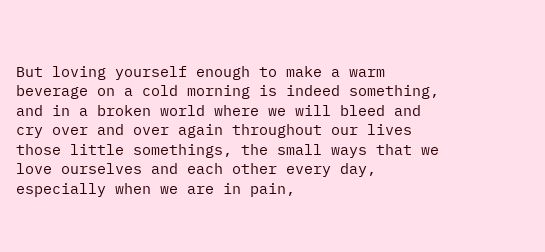But loving yourself enough to make a warm beverage on a cold morning is indeed something, and in a broken world where we will bleed and cry over and over again throughout our lives those little somethings, the small ways that we love ourselves and each other every day, especially when we are in pain,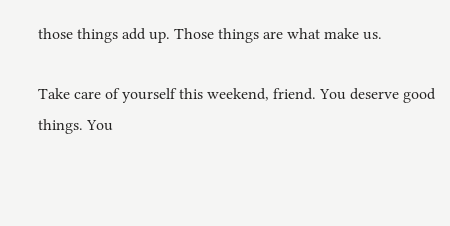those things add up. Those things are what make us.

Take care of yourself this weekend, friend. You deserve good things. You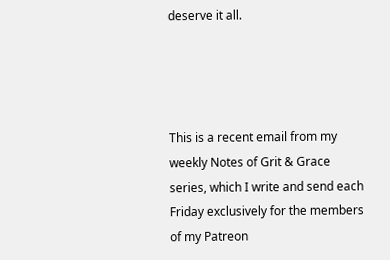deserve it all.




This is a recent email from my weekly Notes of Grit & Grace series, which I write and send each Friday exclusively for the members of my Patreon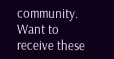community. Want to receive these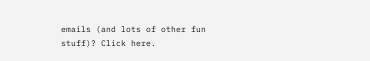emails (and lots of other fun stuff)? Click here.